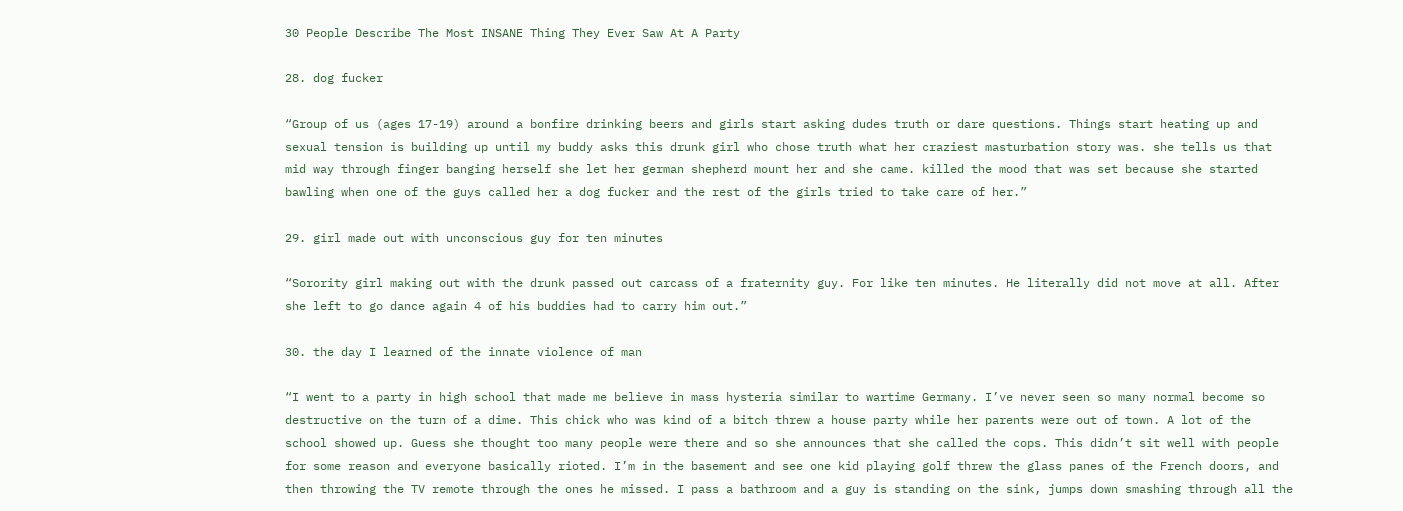30 People Describe The Most INSANE Thing They Ever Saw At A Party

28. dog fucker

“Group of us (ages 17-19) around a bonfire drinking beers and girls start asking dudes truth or dare questions. Things start heating up and sexual tension is building up until my buddy asks this drunk girl who chose truth what her craziest masturbation story was. she tells us that mid way through finger banging herself she let her german shepherd mount her and she came. killed the mood that was set because she started bawling when one of the guys called her a dog fucker and the rest of the girls tried to take care of her.”

29. girl made out with unconscious guy for ten minutes

“Sorority girl making out with the drunk passed out carcass of a fraternity guy. For like ten minutes. He literally did not move at all. After she left to go dance again 4 of his buddies had to carry him out.”

30. the day I learned of the innate violence of man

“I went to a party in high school that made me believe in mass hysteria similar to wartime Germany. I’ve never seen so many normal become so destructive on the turn of a dime. This chick who was kind of a bitch threw a house party while her parents were out of town. A lot of the school showed up. Guess she thought too many people were there and so she announces that she called the cops. This didn’t sit well with people for some reason and everyone basically rioted. I’m in the basement and see one kid playing golf threw the glass panes of the French doors, and then throwing the TV remote through the ones he missed. I pass a bathroom and a guy is standing on the sink, jumps down smashing through all the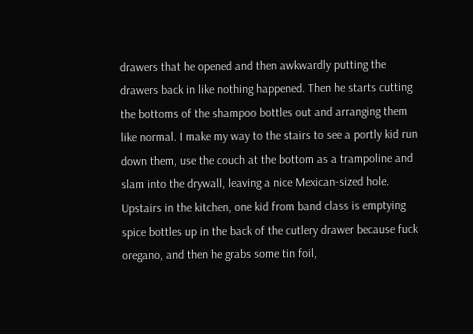drawers that he opened and then awkwardly putting the drawers back in like nothing happened. Then he starts cutting the bottoms of the shampoo bottles out and arranging them like normal. I make my way to the stairs to see a portly kid run down them, use the couch at the bottom as a trampoline and slam into the drywall, leaving a nice Mexican-sized hole. Upstairs in the kitchen, one kid from band class is emptying spice bottles up in the back of the cutlery drawer because fuck oregano, and then he grabs some tin foil,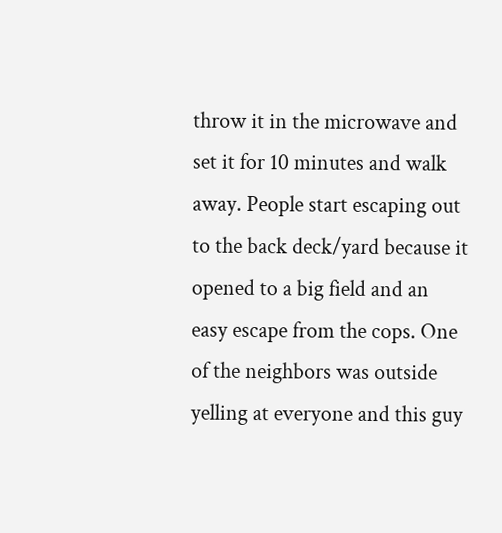throw it in the microwave and set it for 10 minutes and walk away. People start escaping out to the back deck/yard because it opened to a big field and an easy escape from the cops. One of the neighbors was outside yelling at everyone and this guy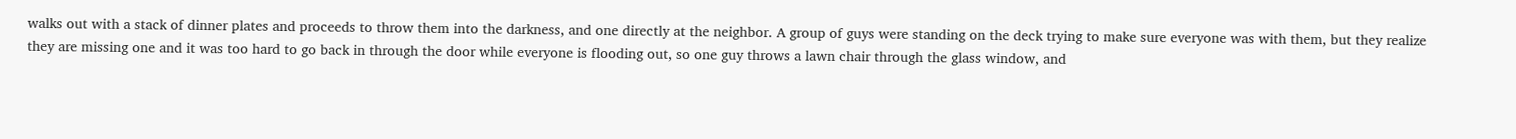walks out with a stack of dinner plates and proceeds to throw them into the darkness, and one directly at the neighbor. A group of guys were standing on the deck trying to make sure everyone was with them, but they realize they are missing one and it was too hard to go back in through the door while everyone is flooding out, so one guy throws a lawn chair through the glass window, and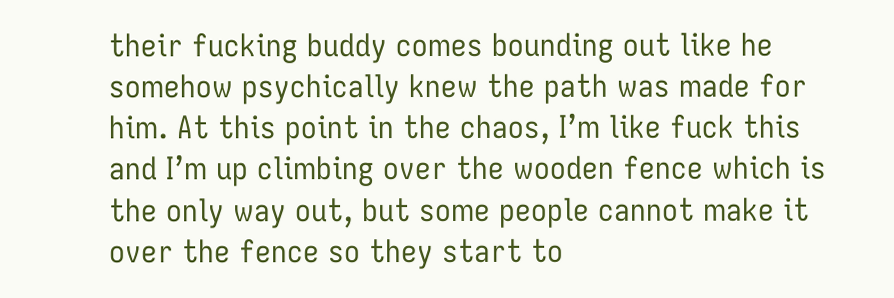their fucking buddy comes bounding out like he somehow psychically knew the path was made for him. At this point in the chaos, I’m like fuck this and I’m up climbing over the wooden fence which is the only way out, but some people cannot make it over the fence so they start to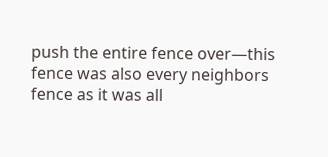push the entire fence over—this fence was also every neighbors fence as it was all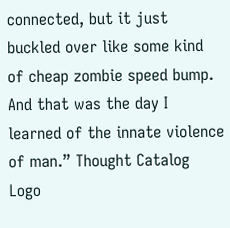connected, but it just buckled over like some kind of cheap zombie speed bump. And that was the day I learned of the innate violence of man.” Thought Catalog Logo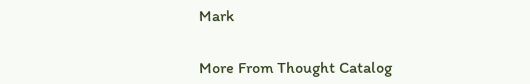Mark


More From Thought Catalog